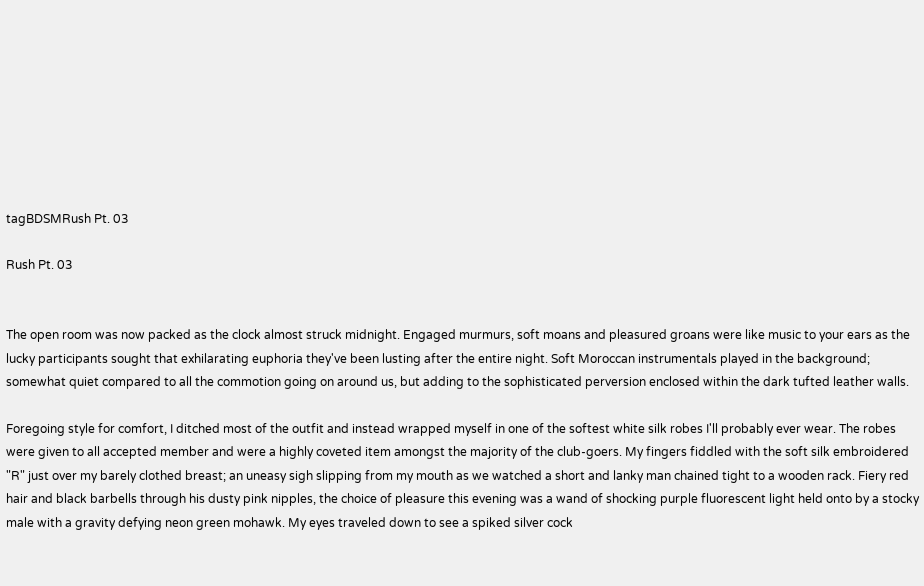tagBDSMRush Pt. 03

Rush Pt. 03


The open room was now packed as the clock almost struck midnight. Engaged murmurs, soft moans and pleasured groans were like music to your ears as the lucky participants sought that exhilarating euphoria they've been lusting after the entire night. Soft Moroccan instrumentals played in the background; somewhat quiet compared to all the commotion going on around us, but adding to the sophisticated perversion enclosed within the dark tufted leather walls.

Foregoing style for comfort, I ditched most of the outfit and instead wrapped myself in one of the softest white silk robes I'll probably ever wear. The robes were given to all accepted member and were a highly coveted item amongst the majority of the club-goers. My fingers fiddled with the soft silk embroidered "R" just over my barely clothed breast; an uneasy sigh slipping from my mouth as we watched a short and lanky man chained tight to a wooden rack. Fiery red hair and black barbells through his dusty pink nipples, the choice of pleasure this evening was a wand of shocking purple fluorescent light held onto by a stocky male with a gravity defying neon green mohawk. My eyes traveled down to see a spiked silver cock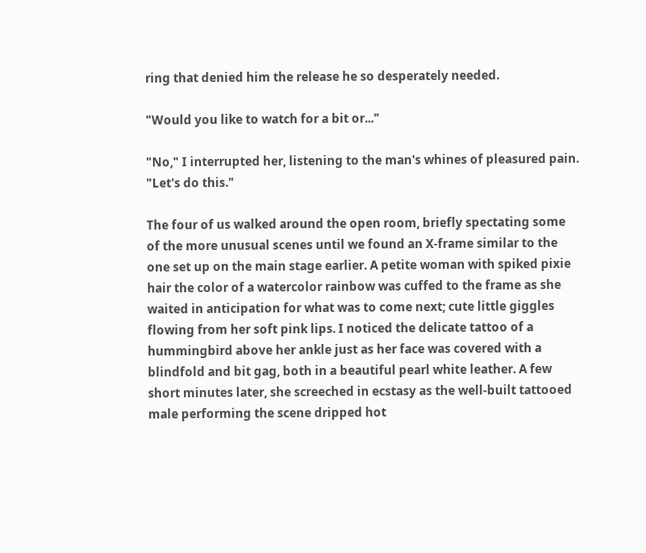ring that denied him the release he so desperately needed.

"Would you like to watch for a bit or..."

"No," I interrupted her, listening to the man's whines of pleasured pain. "Let's do this."

The four of us walked around the open room, briefly spectating some of the more unusual scenes until we found an X-frame similar to the one set up on the main stage earlier. A petite woman with spiked pixie hair the color of a watercolor rainbow was cuffed to the frame as she waited in anticipation for what was to come next; cute little giggles flowing from her soft pink lips. I noticed the delicate tattoo of a hummingbird above her ankle just as her face was covered with a blindfold and bit gag, both in a beautiful pearl white leather. A few short minutes later, she screeched in ecstasy as the well-built tattooed male performing the scene dripped hot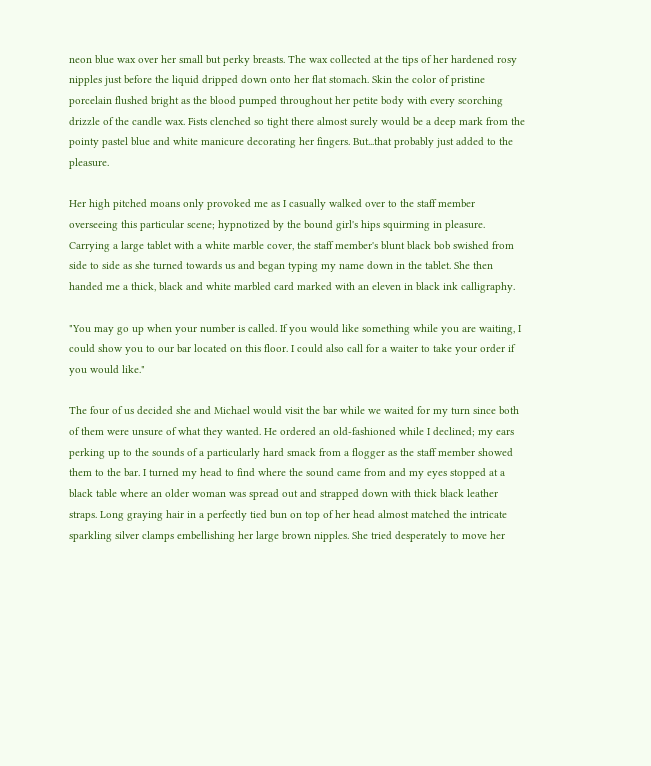neon blue wax over her small but perky breasts. The wax collected at the tips of her hardened rosy nipples just before the liquid dripped down onto her flat stomach. Skin the color of pristine porcelain flushed bright as the blood pumped throughout her petite body with every scorching drizzle of the candle wax. Fists clenched so tight there almost surely would be a deep mark from the pointy pastel blue and white manicure decorating her fingers. But...that probably just added to the pleasure.

Her high pitched moans only provoked me as I casually walked over to the staff member overseeing this particular scene; hypnotized by the bound girl's hips squirming in pleasure. Carrying a large tablet with a white marble cover, the staff member's blunt black bob swished from side to side as she turned towards us and began typing my name down in the tablet. She then handed me a thick, black and white marbled card marked with an eleven in black ink calligraphy.

"You may go up when your number is called. If you would like something while you are waiting, I could show you to our bar located on this floor. I could also call for a waiter to take your order if you would like."

The four of us decided she and Michael would visit the bar while we waited for my turn since both of them were unsure of what they wanted. He ordered an old-fashioned while I declined; my ears perking up to the sounds of a particularly hard smack from a flogger as the staff member showed them to the bar. I turned my head to find where the sound came from and my eyes stopped at a black table where an older woman was spread out and strapped down with thick black leather straps. Long graying hair in a perfectly tied bun on top of her head almost matched the intricate sparkling silver clamps embellishing her large brown nipples. She tried desperately to move her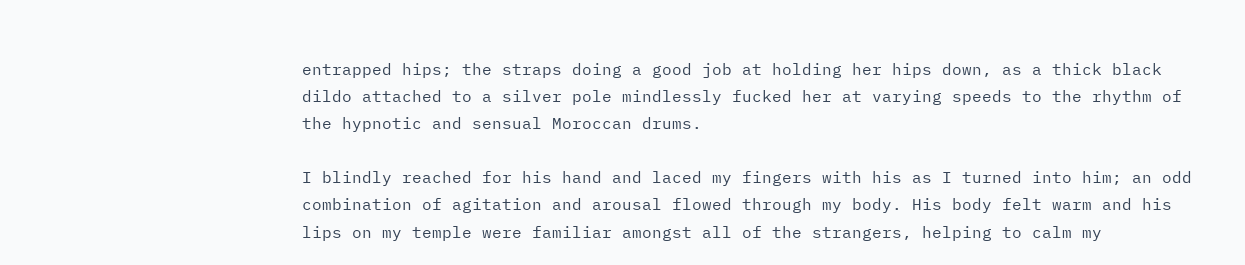entrapped hips; the straps doing a good job at holding her hips down, as a thick black dildo attached to a silver pole mindlessly fucked her at varying speeds to the rhythm of the hypnotic and sensual Moroccan drums.

I blindly reached for his hand and laced my fingers with his as I turned into him; an odd combination of agitation and arousal flowed through my body. His body felt warm and his lips on my temple were familiar amongst all of the strangers, helping to calm my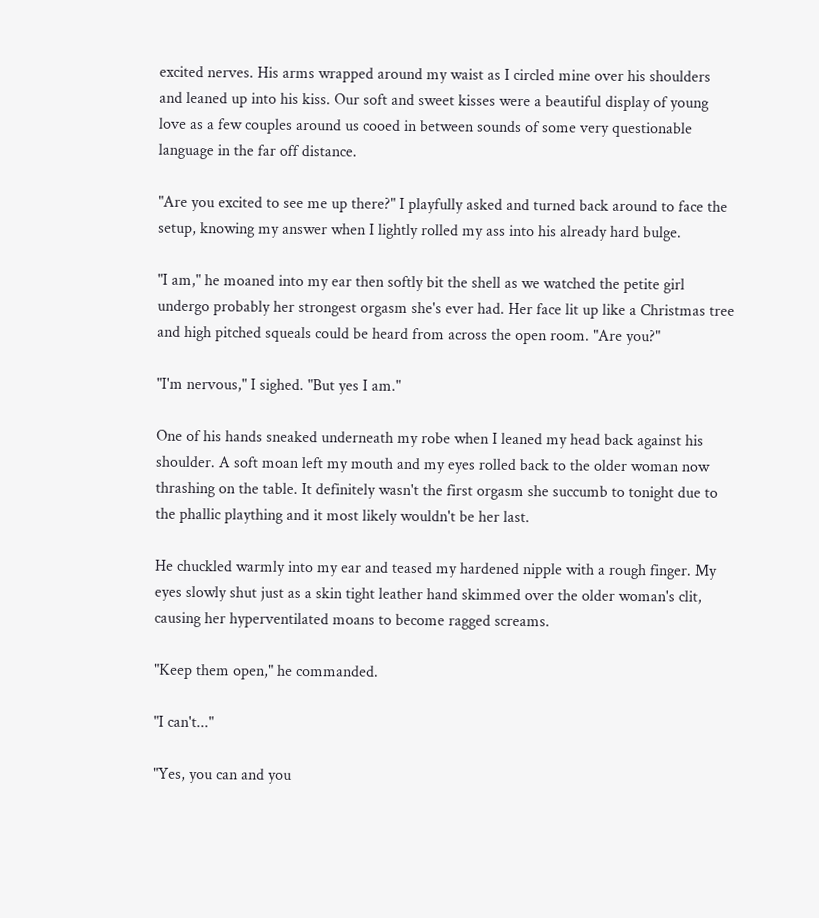excited nerves. His arms wrapped around my waist as I circled mine over his shoulders and leaned up into his kiss. Our soft and sweet kisses were a beautiful display of young love as a few couples around us cooed in between sounds of some very questionable language in the far off distance.

"Are you excited to see me up there?" I playfully asked and turned back around to face the setup, knowing my answer when I lightly rolled my ass into his already hard bulge.

"I am," he moaned into my ear then softly bit the shell as we watched the petite girl undergo probably her strongest orgasm she's ever had. Her face lit up like a Christmas tree and high pitched squeals could be heard from across the open room. "Are you?"

"I'm nervous," I sighed. "But yes I am."

One of his hands sneaked underneath my robe when I leaned my head back against his shoulder. A soft moan left my mouth and my eyes rolled back to the older woman now thrashing on the table. It definitely wasn't the first orgasm she succumb to tonight due to the phallic plaything and it most likely wouldn't be her last.

He chuckled warmly into my ear and teased my hardened nipple with a rough finger. My eyes slowly shut just as a skin tight leather hand skimmed over the older woman's clit, causing her hyperventilated moans to become ragged screams.

"Keep them open," he commanded.

"I can't..."

"Yes, you can and you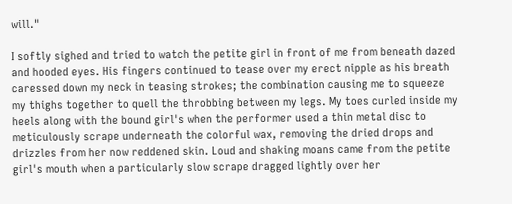will."

I softly sighed and tried to watch the petite girl in front of me from beneath dazed and hooded eyes. His fingers continued to tease over my erect nipple as his breath caressed down my neck in teasing strokes; the combination causing me to squeeze my thighs together to quell the throbbing between my legs. My toes curled inside my heels along with the bound girl's when the performer used a thin metal disc to meticulously scrape underneath the colorful wax, removing the dried drops and drizzles from her now reddened skin. Loud and shaking moans came from the petite girl's mouth when a particularly slow scrape dragged lightly over her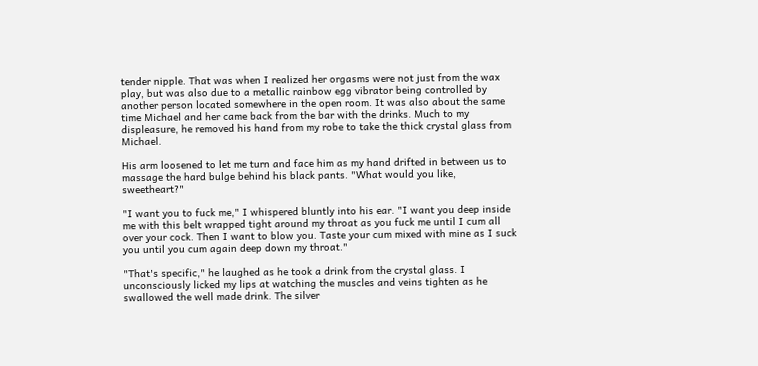tender nipple. That was when I realized her orgasms were not just from the wax play, but was also due to a metallic rainbow egg vibrator being controlled by another person located somewhere in the open room. It was also about the same time Michael and her came back from the bar with the drinks. Much to my displeasure, he removed his hand from my robe to take the thick crystal glass from Michael.

His arm loosened to let me turn and face him as my hand drifted in between us to massage the hard bulge behind his black pants. "What would you like, sweetheart?"

"I want you to fuck me," I whispered bluntly into his ear. "I want you deep inside me with this belt wrapped tight around my throat as you fuck me until I cum all over your cock. Then I want to blow you. Taste your cum mixed with mine as I suck you until you cum again deep down my throat."

"That's specific," he laughed as he took a drink from the crystal glass. I unconsciously licked my lips at watching the muscles and veins tighten as he swallowed the well made drink. The silver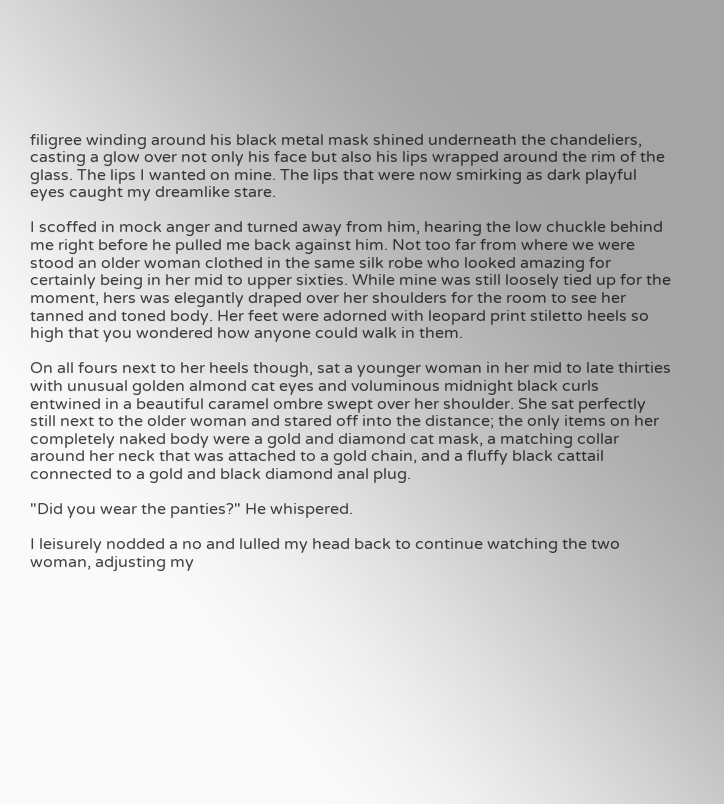filigree winding around his black metal mask shined underneath the chandeliers, casting a glow over not only his face but also his lips wrapped around the rim of the glass. The lips I wanted on mine. The lips that were now smirking as dark playful eyes caught my dreamlike stare.

I scoffed in mock anger and turned away from him, hearing the low chuckle behind me right before he pulled me back against him. Not too far from where we were stood an older woman clothed in the same silk robe who looked amazing for certainly being in her mid to upper sixties. While mine was still loosely tied up for the moment, hers was elegantly draped over her shoulders for the room to see her tanned and toned body. Her feet were adorned with leopard print stiletto heels so high that you wondered how anyone could walk in them.

On all fours next to her heels though, sat a younger woman in her mid to late thirties with unusual golden almond cat eyes and voluminous midnight black curls entwined in a beautiful caramel ombre swept over her shoulder. She sat perfectly still next to the older woman and stared off into the distance; the only items on her completely naked body were a gold and diamond cat mask, a matching collar around her neck that was attached to a gold chain, and a fluffy black cattail connected to a gold and black diamond anal plug.

"Did you wear the panties?" He whispered.

I leisurely nodded a no and lulled my head back to continue watching the two woman, adjusting my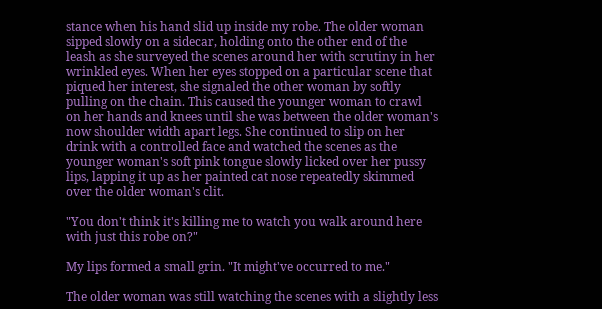stance when his hand slid up inside my robe. The older woman sipped slowly on a sidecar, holding onto the other end of the leash as she surveyed the scenes around her with scrutiny in her wrinkled eyes. When her eyes stopped on a particular scene that piqued her interest, she signaled the other woman by softly pulling on the chain. This caused the younger woman to crawl on her hands and knees until she was between the older woman's now shoulder width apart legs. She continued to slip on her drink with a controlled face and watched the scenes as the younger woman's soft pink tongue slowly licked over her pussy lips, lapping it up as her painted cat nose repeatedly skimmed over the older woman's clit.

"You don't think it's killing me to watch you walk around here with just this robe on?"

My lips formed a small grin. "It might've occurred to me."

The older woman was still watching the scenes with a slightly less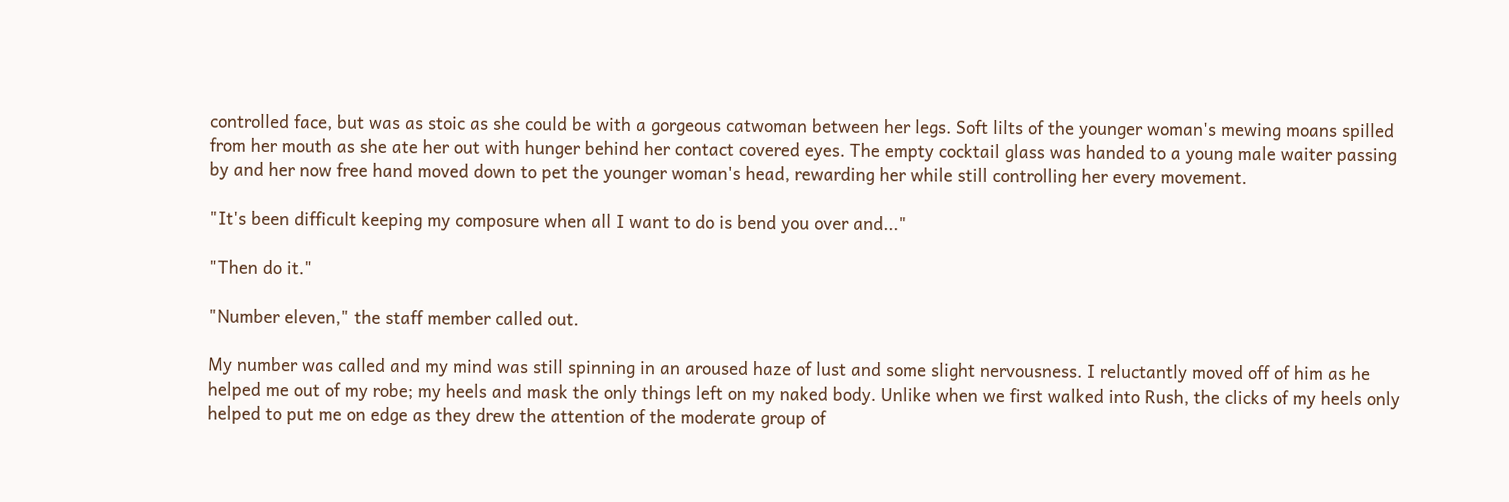controlled face, but was as stoic as she could be with a gorgeous catwoman between her legs. Soft lilts of the younger woman's mewing moans spilled from her mouth as she ate her out with hunger behind her contact covered eyes. The empty cocktail glass was handed to a young male waiter passing by and her now free hand moved down to pet the younger woman's head, rewarding her while still controlling her every movement.

"It's been difficult keeping my composure when all I want to do is bend you over and..."

"Then do it."

"Number eleven," the staff member called out.

My number was called and my mind was still spinning in an aroused haze of lust and some slight nervousness. I reluctantly moved off of him as he helped me out of my robe; my heels and mask the only things left on my naked body. Unlike when we first walked into Rush, the clicks of my heels only helped to put me on edge as they drew the attention of the moderate group of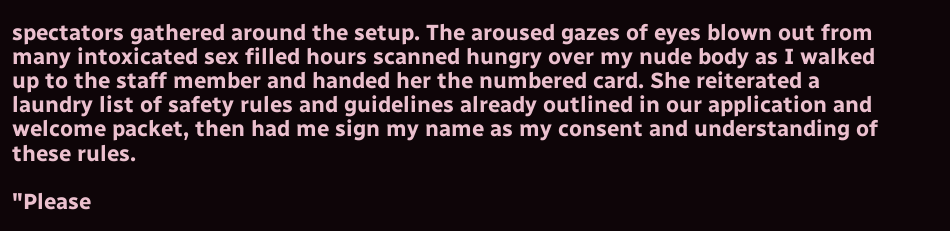spectators gathered around the setup. The aroused gazes of eyes blown out from many intoxicated sex filled hours scanned hungry over my nude body as I walked up to the staff member and handed her the numbered card. She reiterated a laundry list of safety rules and guidelines already outlined in our application and welcome packet, then had me sign my name as my consent and understanding of these rules.

"Please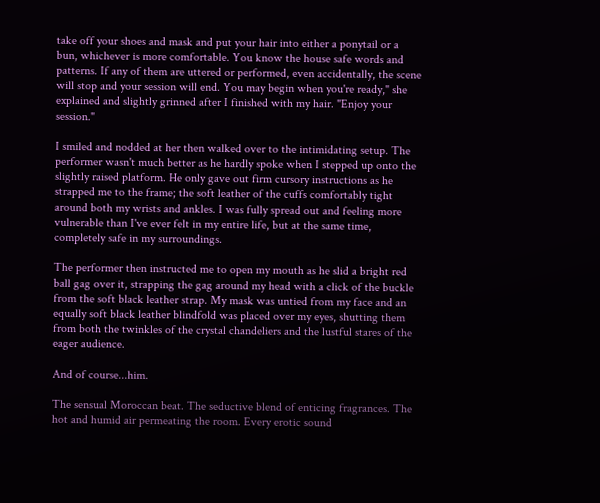take off your shoes and mask and put your hair into either a ponytail or a bun, whichever is more comfortable. You know the house safe words and patterns. If any of them are uttered or performed, even accidentally, the scene will stop and your session will end. You may begin when you're ready," she explained and slightly grinned after I finished with my hair. "Enjoy your session."

I smiled and nodded at her then walked over to the intimidating setup. The performer wasn't much better as he hardly spoke when I stepped up onto the slightly raised platform. He only gave out firm cursory instructions as he strapped me to the frame; the soft leather of the cuffs comfortably tight around both my wrists and ankles. I was fully spread out and feeling more vulnerable than I've ever felt in my entire life, but at the same time, completely safe in my surroundings.

The performer then instructed me to open my mouth as he slid a bright red ball gag over it, strapping the gag around my head with a click of the buckle from the soft black leather strap. My mask was untied from my face and an equally soft black leather blindfold was placed over my eyes, shutting them from both the twinkles of the crystal chandeliers and the lustful stares of the eager audience.

And of course...him.

The sensual Moroccan beat. The seductive blend of enticing fragrances. The hot and humid air permeating the room. Every erotic sound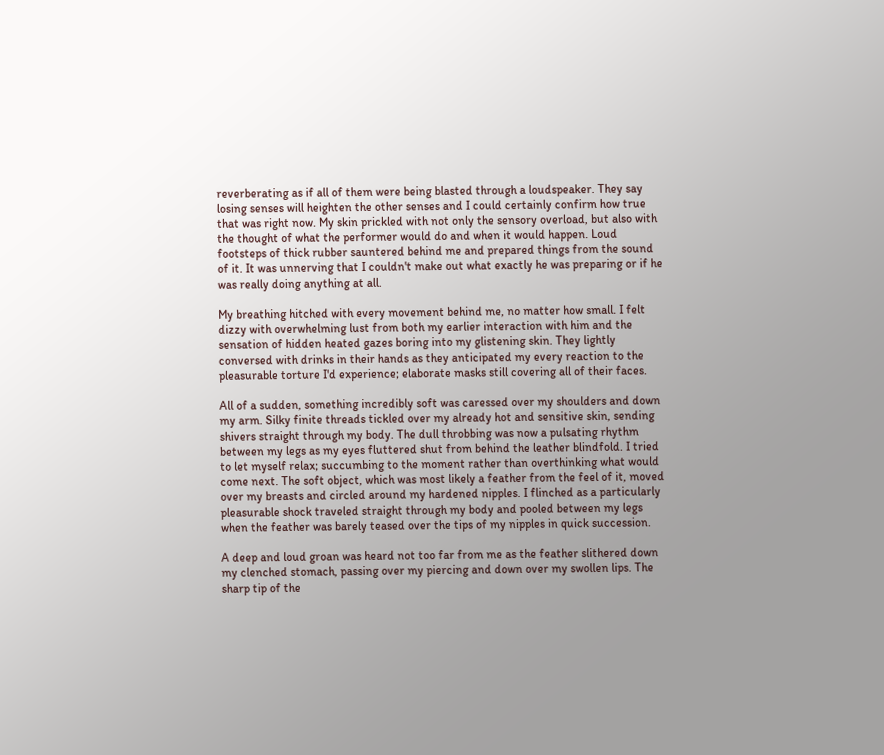reverberating as if all of them were being blasted through a loudspeaker. They say losing senses will heighten the other senses and I could certainly confirm how true that was right now. My skin prickled with not only the sensory overload, but also with the thought of what the performer would do and when it would happen. Loud footsteps of thick rubber sauntered behind me and prepared things from the sound of it. It was unnerving that I couldn't make out what exactly he was preparing or if he was really doing anything at all.

My breathing hitched with every movement behind me, no matter how small. I felt dizzy with overwhelming lust from both my earlier interaction with him and the sensation of hidden heated gazes boring into my glistening skin. They lightly conversed with drinks in their hands as they anticipated my every reaction to the pleasurable torture I'd experience; elaborate masks still covering all of their faces.

All of a sudden, something incredibly soft was caressed over my shoulders and down my arm. Silky finite threads tickled over my already hot and sensitive skin, sending shivers straight through my body. The dull throbbing was now a pulsating rhythm between my legs as my eyes fluttered shut from behind the leather blindfold. I tried to let myself relax; succumbing to the moment rather than overthinking what would come next. The soft object, which was most likely a feather from the feel of it, moved over my breasts and circled around my hardened nipples. I flinched as a particularly pleasurable shock traveled straight through my body and pooled between my legs when the feather was barely teased over the tips of my nipples in quick succession.

A deep and loud groan was heard not too far from me as the feather slithered down my clenched stomach, passing over my piercing and down over my swollen lips. The sharp tip of the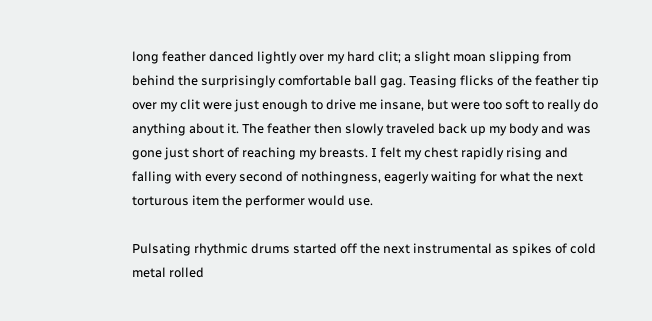long feather danced lightly over my hard clit; a slight moan slipping from behind the surprisingly comfortable ball gag. Teasing flicks of the feather tip over my clit were just enough to drive me insane, but were too soft to really do anything about it. The feather then slowly traveled back up my body and was gone just short of reaching my breasts. I felt my chest rapidly rising and falling with every second of nothingness, eagerly waiting for what the next torturous item the performer would use.

Pulsating rhythmic drums started off the next instrumental as spikes of cold metal rolled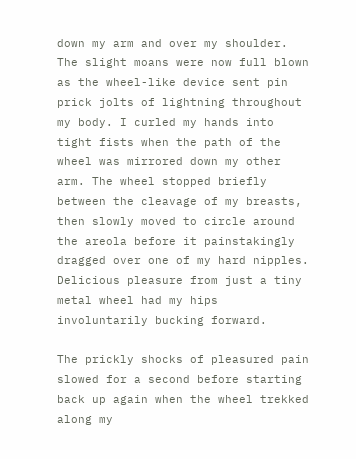down my arm and over my shoulder. The slight moans were now full blown as the wheel-like device sent pin prick jolts of lightning throughout my body. I curled my hands into tight fists when the path of the wheel was mirrored down my other arm. The wheel stopped briefly between the cleavage of my breasts, then slowly moved to circle around the areola before it painstakingly dragged over one of my hard nipples. Delicious pleasure from just a tiny metal wheel had my hips involuntarily bucking forward.

The prickly shocks of pleasured pain slowed for a second before starting back up again when the wheel trekked along my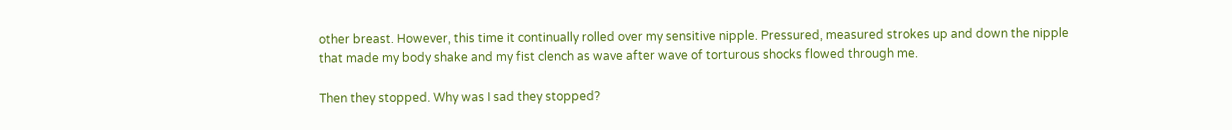other breast. However, this time it continually rolled over my sensitive nipple. Pressured, measured strokes up and down the nipple that made my body shake and my fist clench as wave after wave of torturous shocks flowed through me.

Then they stopped. Why was I sad they stopped?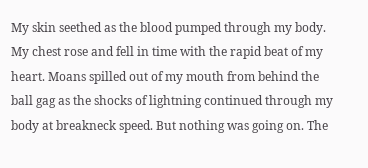My skin seethed as the blood pumped through my body. My chest rose and fell in time with the rapid beat of my heart. Moans spilled out of my mouth from behind the ball gag as the shocks of lightning continued through my body at breakneck speed. But nothing was going on. The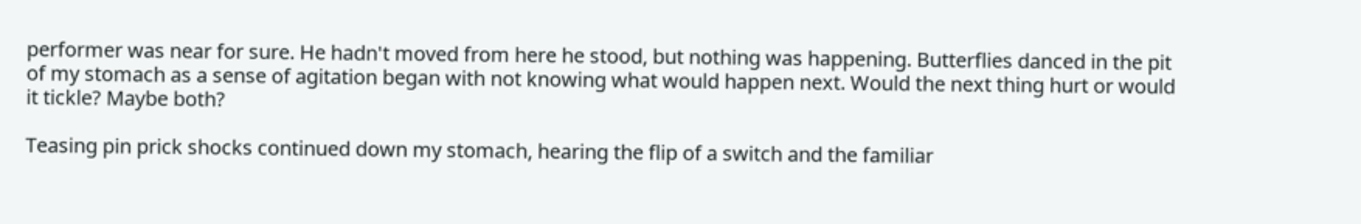performer was near for sure. He hadn't moved from here he stood, but nothing was happening. Butterflies danced in the pit of my stomach as a sense of agitation began with not knowing what would happen next. Would the next thing hurt or would it tickle? Maybe both?

Teasing pin prick shocks continued down my stomach, hearing the flip of a switch and the familiar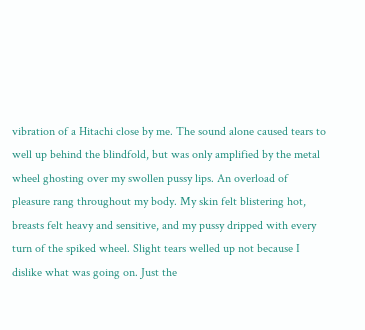vibration of a Hitachi close by me. The sound alone caused tears to well up behind the blindfold, but was only amplified by the metal wheel ghosting over my swollen pussy lips. An overload of pleasure rang throughout my body. My skin felt blistering hot, breasts felt heavy and sensitive, and my pussy dripped with every turn of the spiked wheel. Slight tears welled up not because I dislike what was going on. Just the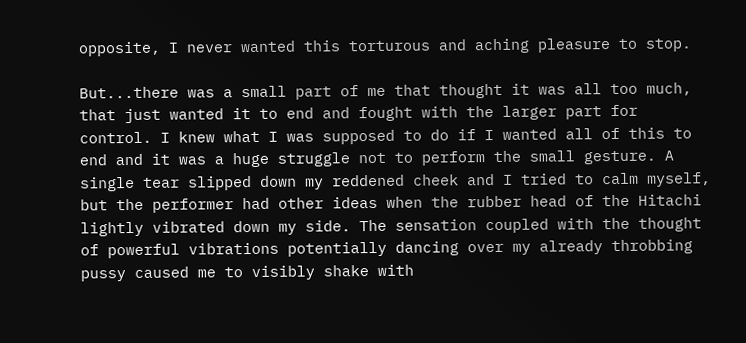opposite, I never wanted this torturous and aching pleasure to stop.

But...there was a small part of me that thought it was all too much, that just wanted it to end and fought with the larger part for control. I knew what I was supposed to do if I wanted all of this to end and it was a huge struggle not to perform the small gesture. A single tear slipped down my reddened cheek and I tried to calm myself, but the performer had other ideas when the rubber head of the Hitachi lightly vibrated down my side. The sensation coupled with the thought of powerful vibrations potentially dancing over my already throbbing pussy caused me to visibly shake with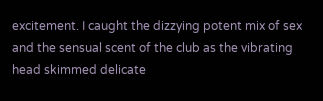excitement. I caught the dizzying potent mix of sex and the sensual scent of the club as the vibrating head skimmed delicate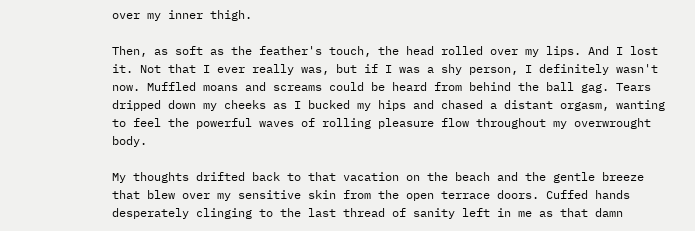over my inner thigh.

Then, as soft as the feather's touch, the head rolled over my lips. And I lost it. Not that I ever really was, but if I was a shy person, I definitely wasn't now. Muffled moans and screams could be heard from behind the ball gag. Tears dripped down my cheeks as I bucked my hips and chased a distant orgasm, wanting to feel the powerful waves of rolling pleasure flow throughout my overwrought body.

My thoughts drifted back to that vacation on the beach and the gentle breeze that blew over my sensitive skin from the open terrace doors. Cuffed hands desperately clinging to the last thread of sanity left in me as that damn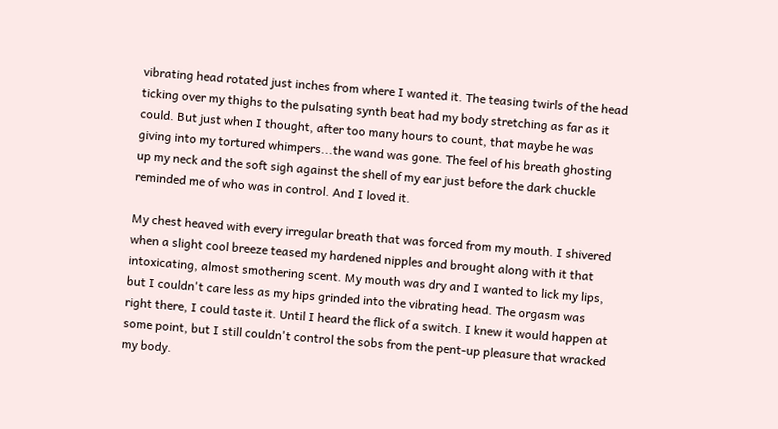vibrating head rotated just inches from where I wanted it. The teasing twirls of the head ticking over my thighs to the pulsating synth beat had my body stretching as far as it could. But just when I thought, after too many hours to count, that maybe he was giving into my tortured whimpers...the wand was gone. The feel of his breath ghosting up my neck and the soft sigh against the shell of my ear just before the dark chuckle reminded me of who was in control. And I loved it.

My chest heaved with every irregular breath that was forced from my mouth. I shivered when a slight cool breeze teased my hardened nipples and brought along with it that intoxicating, almost smothering scent. My mouth was dry and I wanted to lick my lips, but I couldn't care less as my hips grinded into the vibrating head. The orgasm was right there, I could taste it. Until I heard the flick of a switch. I knew it would happen at some point, but I still couldn't control the sobs from the pent-up pleasure that wracked my body.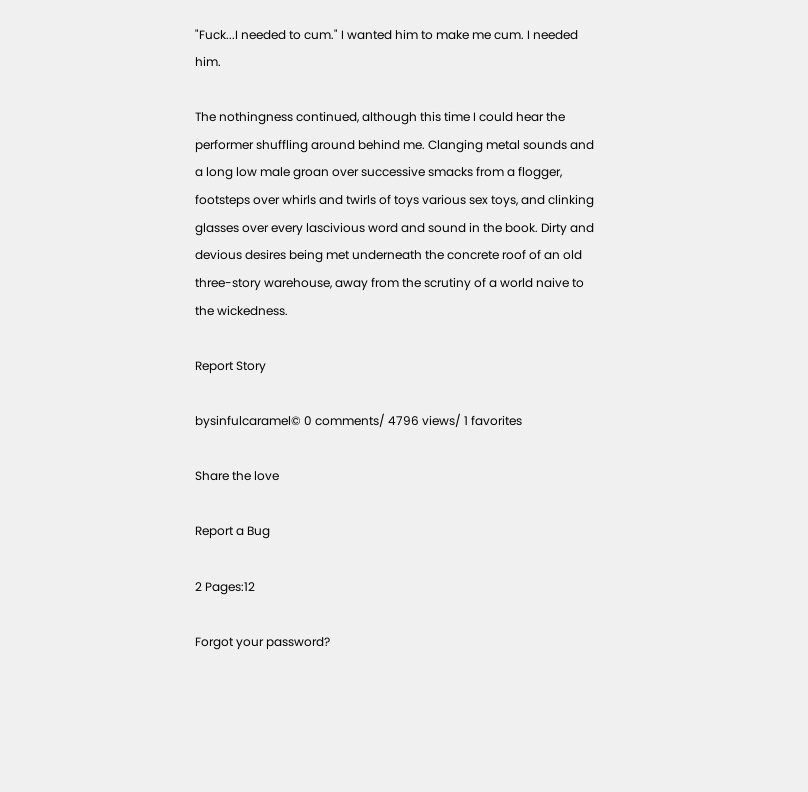"Fuck...I needed to cum." I wanted him to make me cum. I needed him.

The nothingness continued, although this time I could hear the performer shuffling around behind me. Clanging metal sounds and a long low male groan over successive smacks from a flogger, footsteps over whirls and twirls of toys various sex toys, and clinking glasses over every lascivious word and sound in the book. Dirty and devious desires being met underneath the concrete roof of an old three-story warehouse, away from the scrutiny of a world naive to the wickedness.

Report Story

bysinfulcaramel© 0 comments/ 4796 views/ 1 favorites

Share the love

Report a Bug

2 Pages:12

Forgot your password?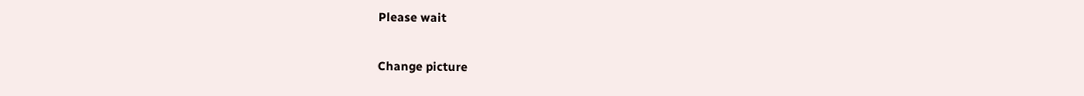Please wait

Change picture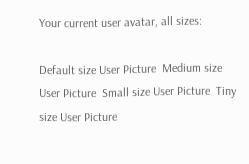Your current user avatar, all sizes:

Default size User Picture  Medium size User Picture  Small size User Picture  Tiny size User Picture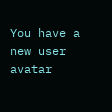You have a new user avatar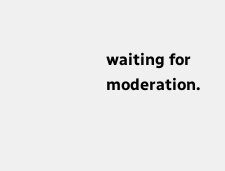waiting for moderation.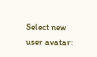Select new user avatar: